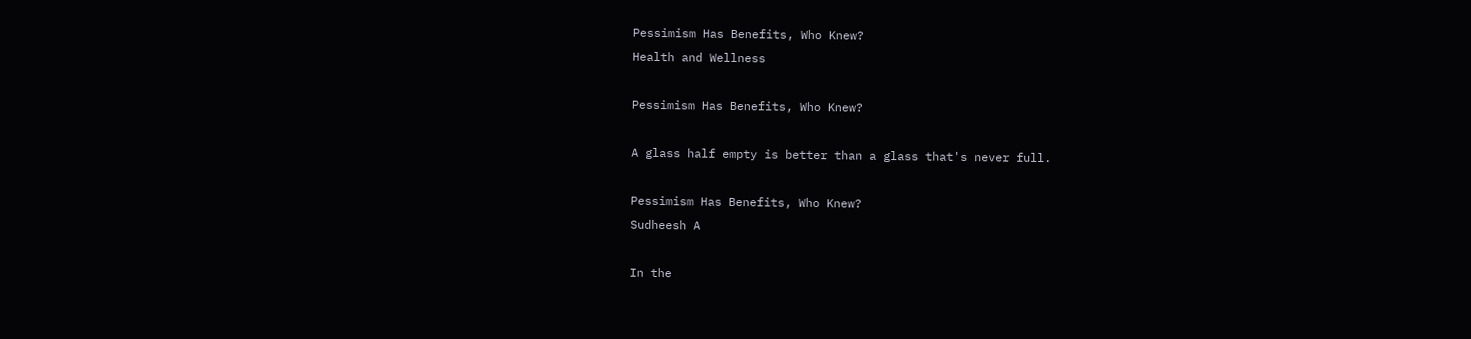Pessimism Has Benefits, Who Knew?
Health and Wellness

Pessimism Has Benefits, Who Knew?

A glass half empty is better than a glass that's never full.

Pessimism Has Benefits, Who Knew?
Sudheesh A

In the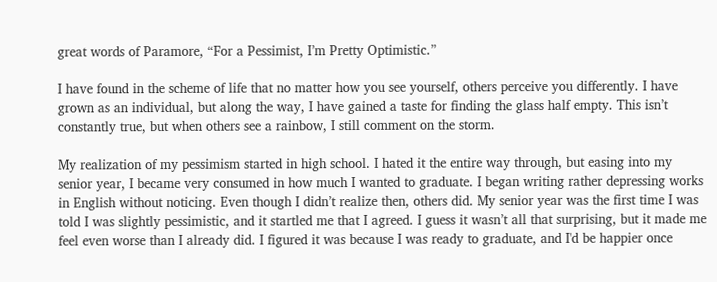great words of Paramore, “For a Pessimist, I’m Pretty Optimistic.”

I have found in the scheme of life that no matter how you see yourself, others perceive you differently. I have grown as an individual, but along the way, I have gained a taste for finding the glass half empty. This isn’t constantly true, but when others see a rainbow, I still comment on the storm.

My realization of my pessimism started in high school. I hated it the entire way through, but easing into my senior year, I became very consumed in how much I wanted to graduate. I began writing rather depressing works in English without noticing. Even though I didn’t realize then, others did. My senior year was the first time I was told I was slightly pessimistic, and it startled me that I agreed. I guess it wasn’t all that surprising, but it made me feel even worse than I already did. I figured it was because I was ready to graduate, and I'd be happier once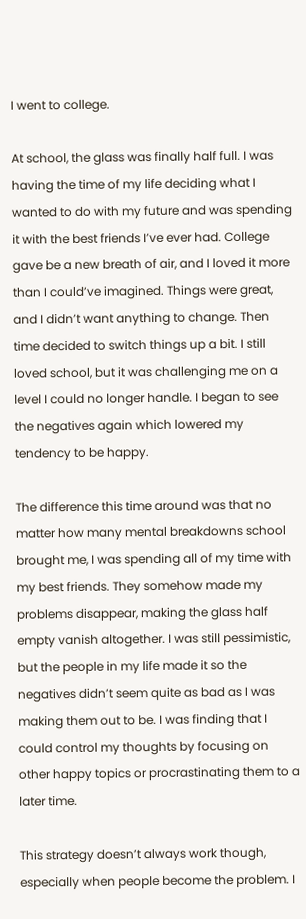I went to college.

At school, the glass was finally half full. I was having the time of my life deciding what I wanted to do with my future and was spending it with the best friends I’ve ever had. College gave be a new breath of air, and I loved it more than I could’ve imagined. Things were great, and I didn’t want anything to change. Then time decided to switch things up a bit. I still loved school, but it was challenging me on a level I could no longer handle. I began to see the negatives again which lowered my tendency to be happy.

The difference this time around was that no matter how many mental breakdowns school brought me, I was spending all of my time with my best friends. They somehow made my problems disappear, making the glass half empty vanish altogether. I was still pessimistic, but the people in my life made it so the negatives didn’t seem quite as bad as I was making them out to be. I was finding that I could control my thoughts by focusing on other happy topics or procrastinating them to a later time.

This strategy doesn’t always work though, especially when people become the problem. I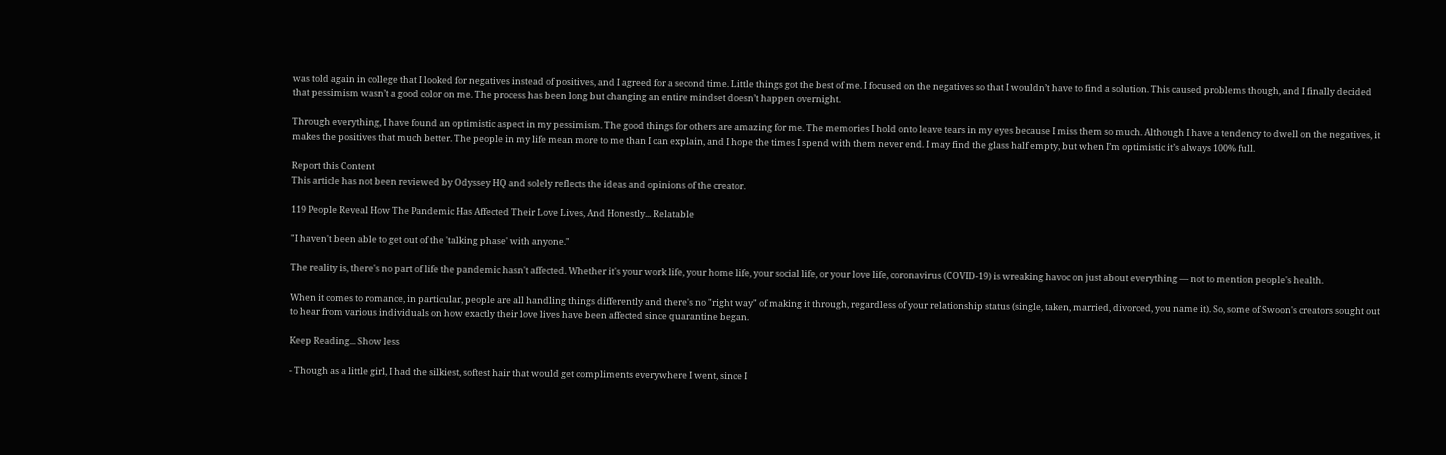was told again in college that I looked for negatives instead of positives, and I agreed for a second time. Little things got the best of me. I focused on the negatives so that I wouldn’t have to find a solution. This caused problems though, and I finally decided that pessimism wasn’t a good color on me. The process has been long but changing an entire mindset doesn’t happen overnight.

Through everything, I have found an optimistic aspect in my pessimism. The good things for others are amazing for me. The memories I hold onto leave tears in my eyes because I miss them so much. Although I have a tendency to dwell on the negatives, it makes the positives that much better. The people in my life mean more to me than I can explain, and I hope the times I spend with them never end. I may find the glass half empty, but when I’m optimistic it’s always 100% full.

Report this Content
This article has not been reviewed by Odyssey HQ and solely reflects the ideas and opinions of the creator.

119 People Reveal How The Pandemic Has Affected Their Love Lives, And Honestly... Relatable

"I haven't been able to get out of the 'talking phase' with anyone."

The reality is, there's no part of life the pandemic hasn't affected. Whether it's your work life, your home life, your social life, or your love life, coronavirus (COVID-19) is wreaking havoc on just about everything — not to mention people's health.

When it comes to romance, in particular, people are all handling things differently and there's no "right way" of making it through, regardless of your relationship status (single, taken, married, divorced, you name it). So, some of Swoon's creators sought out to hear from various individuals on how exactly their love lives have been affected since quarantine began.

Keep Reading... Show less

- Though as a little girl, I had the silkiest, softest hair that would get compliments everywhere I went, since I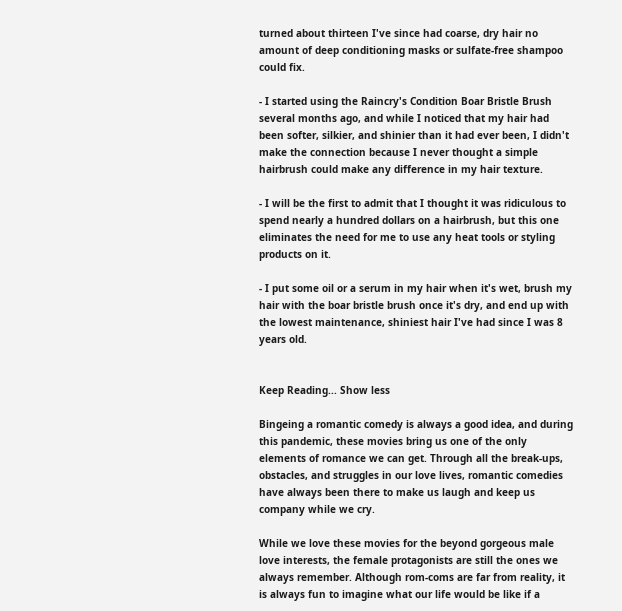turned about thirteen I've since had coarse, dry hair no amount of deep conditioning masks or sulfate-free shampoo could fix.

- I started using the Raincry's Condition Boar Bristle Brush several months ago, and while I noticed that my hair had been softer, silkier, and shinier than it had ever been, I didn't make the connection because I never thought a simple hairbrush could make any difference in my hair texture.

- I will be the first to admit that I thought it was ridiculous to spend nearly a hundred dollars on a hairbrush, but this one eliminates the need for me to use any heat tools or styling products on it.

- I put some oil or a serum in my hair when it's wet, brush my hair with the boar bristle brush once it's dry, and end up with the lowest maintenance, shiniest hair I've had since I was 8 years old.


Keep Reading... Show less

Bingeing a romantic comedy is always a good idea, and during this pandemic, these movies bring us one of the only elements of romance we can get. Through all the break-ups, obstacles, and struggles in our love lives, romantic comedies have always been there to make us laugh and keep us company while we cry.

While we love these movies for the beyond gorgeous male love interests, the female protagonists are still the ones we always remember. Although rom-coms are far from reality, it is always fun to imagine what our life would be like if a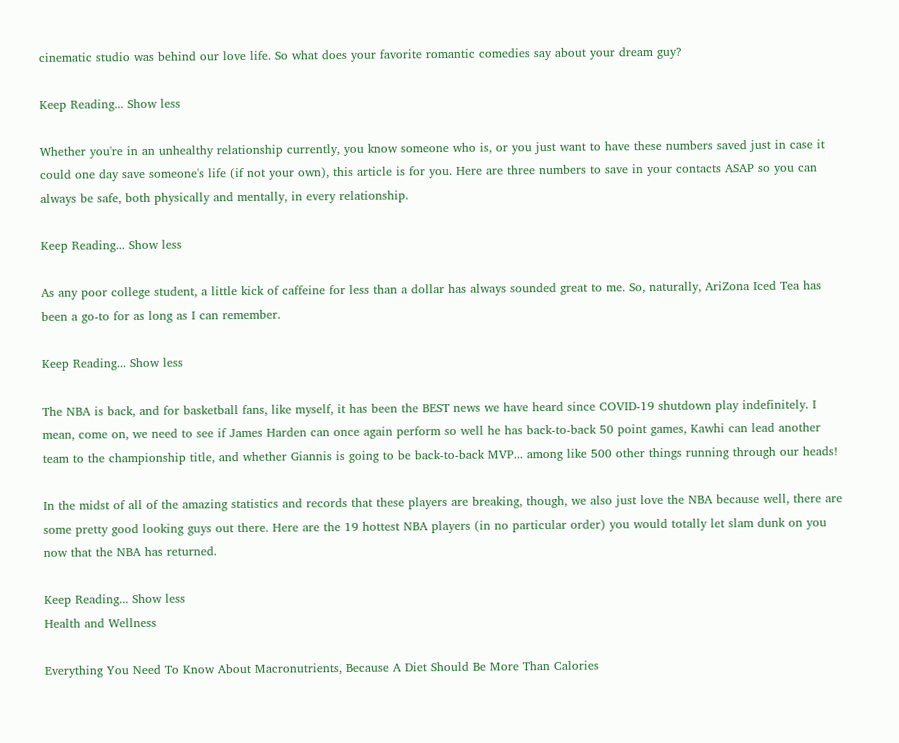cinematic studio was behind our love life. So what does your favorite romantic comedies say about your dream guy?

Keep Reading... Show less

Whether you're in an unhealthy relationship currently, you know someone who is, or you just want to have these numbers saved just in case it could one day save someone's life (if not your own), this article is for you. Here are three numbers to save in your contacts ASAP so you can always be safe, both physically and mentally, in every relationship.

Keep Reading... Show less

As any poor college student, a little kick of caffeine for less than a dollar has always sounded great to me. So, naturally, AriZona Iced Tea has been a go-to for as long as I can remember.

Keep Reading... Show less

The NBA is back, and for basketball fans, like myself, it has been the BEST news we have heard since COVID-19 shutdown play indefinitely. I mean, come on, we need to see if James Harden can once again perform so well he has back-to-back 50 point games, Kawhi can lead another team to the championship title, and whether Giannis is going to be back-to-back MVP... among like 500 other things running through our heads!

In the midst of all of the amazing statistics and records that these players are breaking, though, we also just love the NBA because well, there are some pretty good looking guys out there. Here are the 19 hottest NBA players (in no particular order) you would totally let slam dunk on you now that the NBA has returned.

Keep Reading... Show less
Health and Wellness

Everything You Need To Know About Macronutrients, Because A Diet Should Be More Than Calories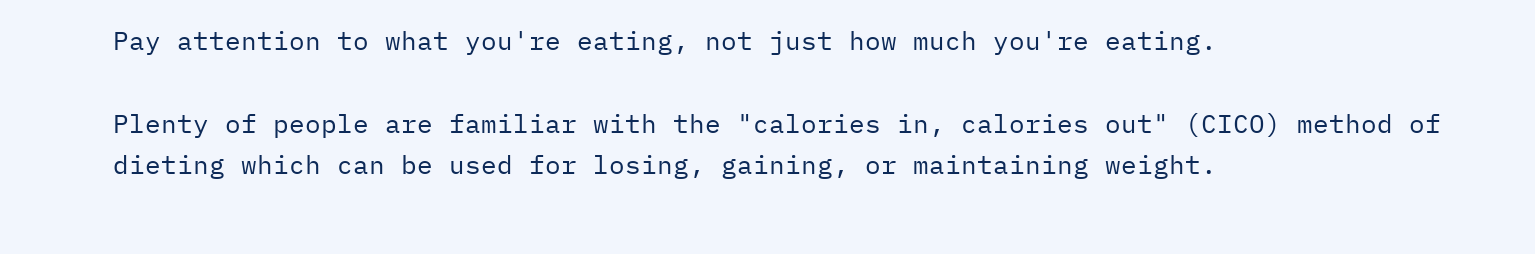Pay attention to what you're eating, not just how much you're eating.

Plenty of people are familiar with the "calories in, calories out" (CICO) method of dieting which can be used for losing, gaining, or maintaining weight.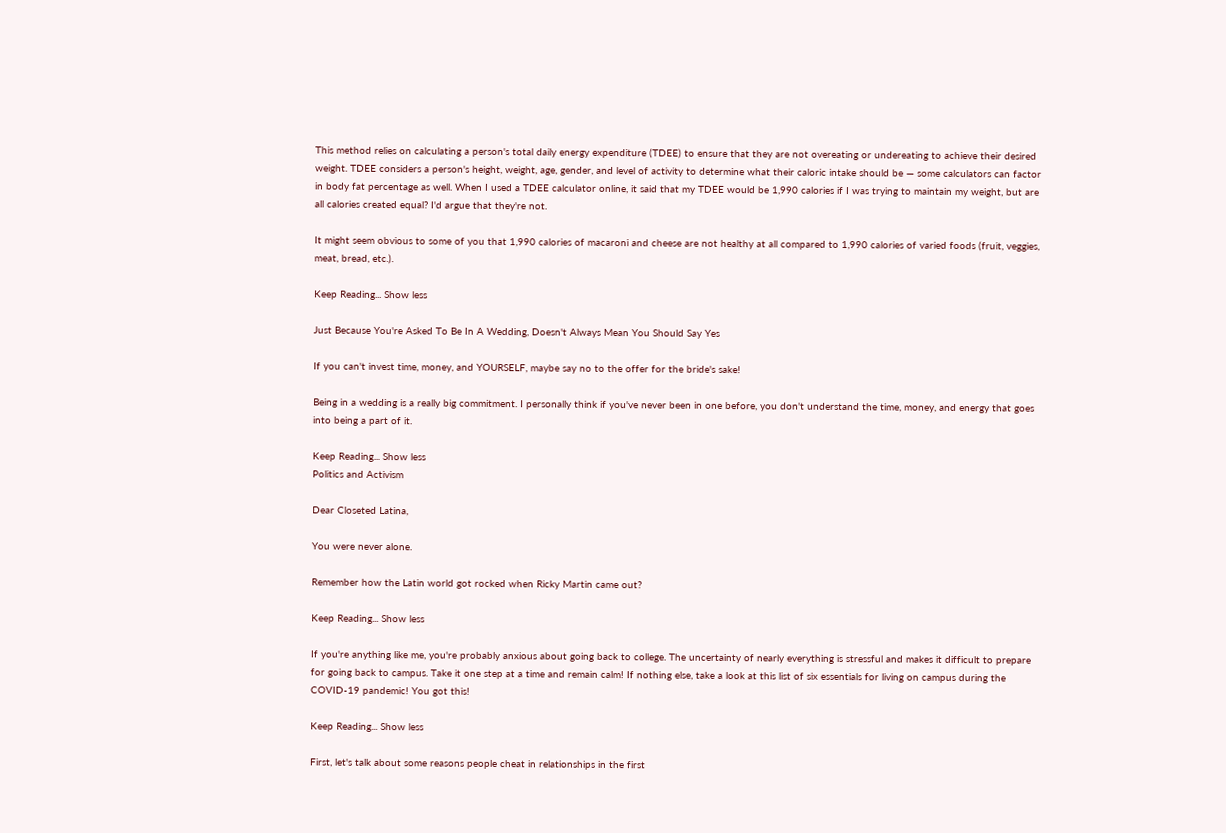This method relies on calculating a person's total daily energy expenditure (TDEE) to ensure that they are not overeating or undereating to achieve their desired weight. TDEE considers a person's height, weight, age, gender, and level of activity to determine what their caloric intake should be — some calculators can factor in body fat percentage as well. When I used a TDEE calculator online, it said that my TDEE would be 1,990 calories if I was trying to maintain my weight, but are all calories created equal? I'd argue that they're not.

It might seem obvious to some of you that 1,990 calories of macaroni and cheese are not healthy at all compared to 1,990 calories of varied foods (fruit, veggies, meat, bread, etc.).

Keep Reading... Show less

Just Because You're Asked To Be In A Wedding, Doesn't Always Mean You Should Say Yes

If you can't invest time, money, and YOURSELF, maybe say no to the offer for the bride's sake!

Being in a wedding is a really big commitment. I personally think if you've never been in one before, you don't understand the time, money, and energy that goes into being a part of it.

Keep Reading... Show less
Politics and Activism

Dear Closeted Latina,

You were never alone.

Remember how the Latin world got rocked when Ricky Martin came out?

Keep Reading... Show less

If you're anything like me, you're probably anxious about going back to college. The uncertainty of nearly everything is stressful and makes it difficult to prepare for going back to campus. Take it one step at a time and remain calm! If nothing else, take a look at this list of six essentials for living on campus during the COVID-19 pandemic! You got this!

Keep Reading... Show less

First, let's talk about some reasons people cheat in relationships in the first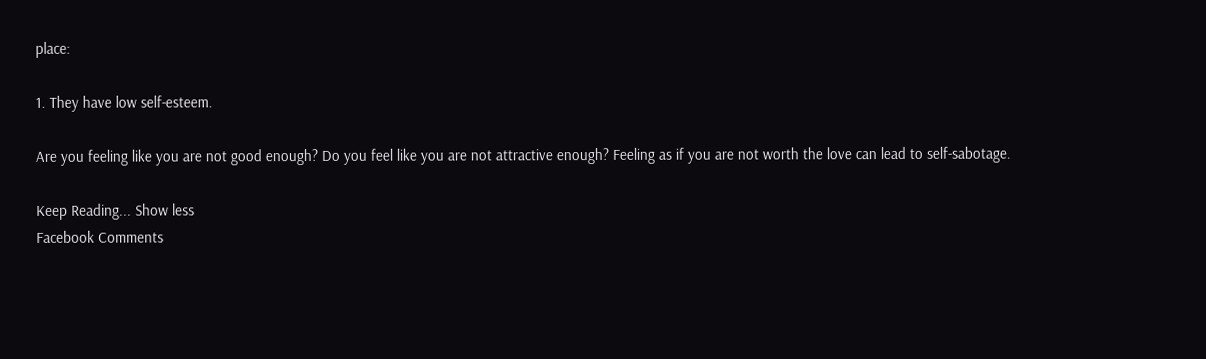place:

1. They have low self-esteem.

Are you feeling like you are not good enough? Do you feel like you are not attractive enough? Feeling as if you are not worth the love can lead to self-sabotage.

Keep Reading... Show less
Facebook Comments